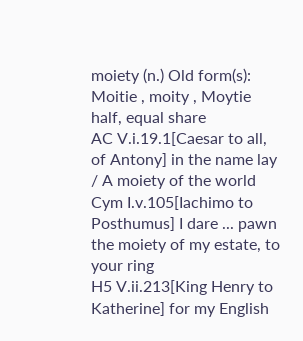moiety (n.) Old form(s): Moitie , moity , Moytie
half, equal share
AC V.i.19.1[Caesar to all, of Antony] in the name lay / A moiety of the world
Cym I.v.105[Iachimo to Posthumus] I dare ... pawn the moiety of my estate, to your ring
H5 V.ii.213[King Henry to Katherine] for my English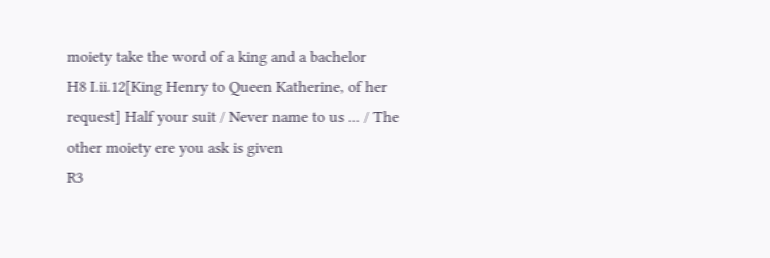moiety take the word of a king and a bachelor
H8 I.ii.12[King Henry to Queen Katherine, of her request] Half your suit / Never name to us ... / The other moiety ere you ask is given
R3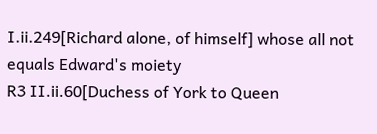I.ii.249[Richard alone, of himself] whose all not equals Edward's moiety
R3 II.ii.60[Duchess of York to Queen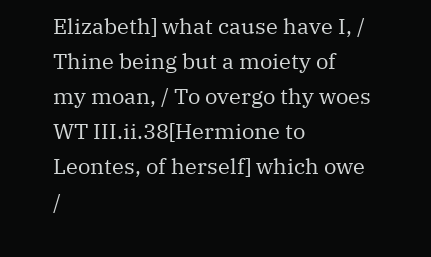Elizabeth] what cause have I, / Thine being but a moiety of my moan, / To overgo thy woes
WT III.ii.38[Hermione to Leontes, of herself] which owe /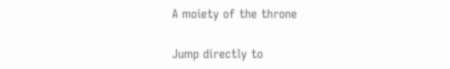A moiety of the throne

Jump directly to